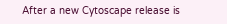After a new Cytoscape release is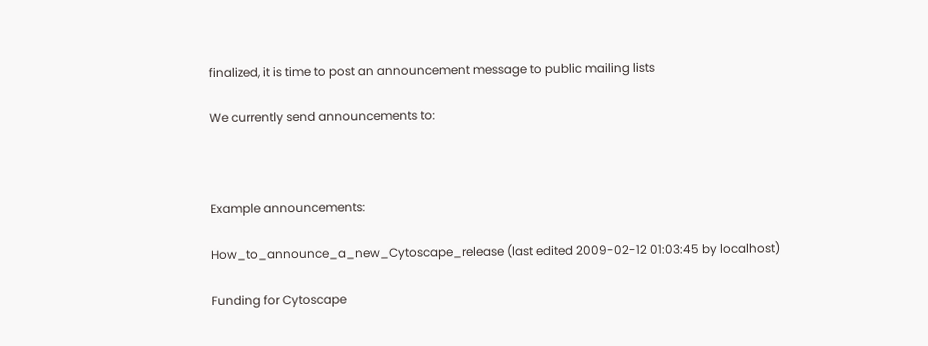finalized, it is time to post an announcement message to public mailing lists

We currently send announcements to:



Example announcements:

How_to_announce_a_new_Cytoscape_release (last edited 2009-02-12 01:03:45 by localhost)

Funding for Cytoscape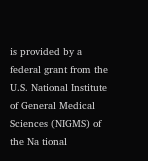is provided by a federal grant from the U.S. National Institute of General Medical Sciences (NIGMS) of the Na tional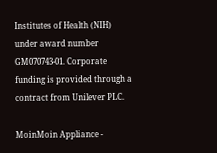Institutes of Health (NIH) under award number GM070743-01. Corporate funding is provided through a contract from Unilever PLC.

MoinMoin Appliance -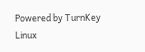Powered by TurnKey Linux